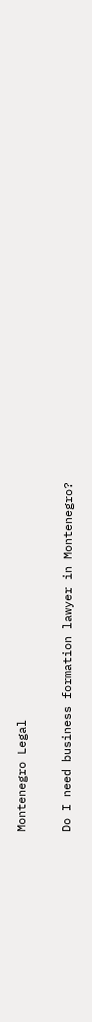Montenegro Legal

Do I need business formation lawyer in Montenegro?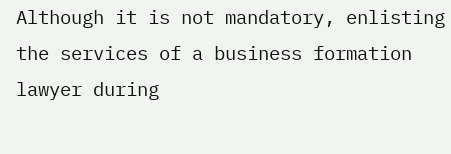Although it is not mandatory, enlisting the services of a business formation lawyer during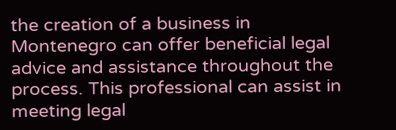the creation of a business in Montenegro can offer beneficial legal advice and assistance throughout the process. This professional can assist in meeting legal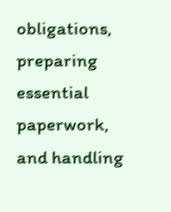obligations, preparing essential paperwork, and handling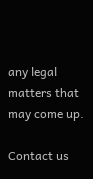any legal matters that may come up.

Contact us